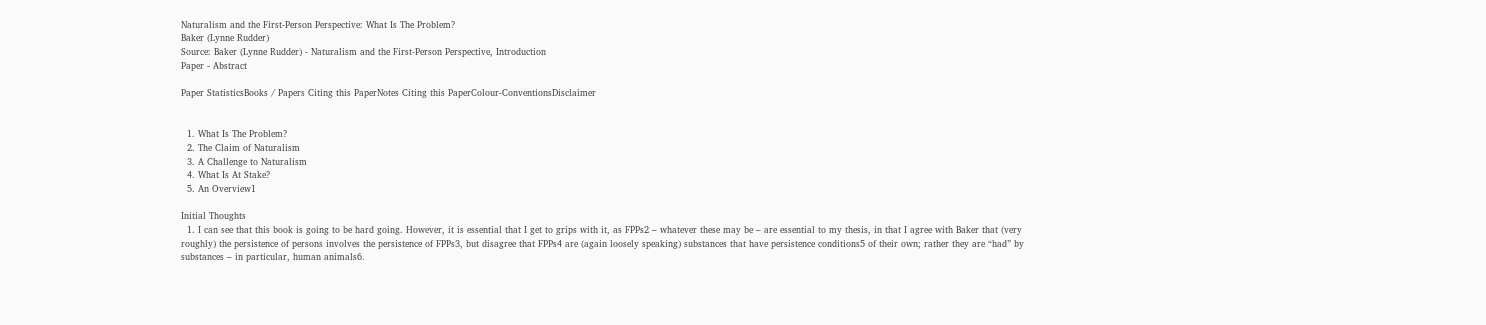Naturalism and the First-Person Perspective: What Is The Problem?
Baker (Lynne Rudder)
Source: Baker (Lynne Rudder) - Naturalism and the First-Person Perspective, Introduction
Paper - Abstract

Paper StatisticsBooks / Papers Citing this PaperNotes Citing this PaperColour-ConventionsDisclaimer


  1. What Is The Problem?
  2. The Claim of Naturalism
  3. A Challenge to Naturalism
  4. What Is At Stake?
  5. An Overview1

Initial Thoughts
  1. I can see that this book is going to be hard going. However, it is essential that I get to grips with it, as FPPs2 – whatever these may be – are essential to my thesis, in that I agree with Baker that (very roughly) the persistence of persons involves the persistence of FPPs3, but disagree that FPPs4 are (again loosely speaking) substances that have persistence conditions5 of their own; rather they are “had” by substances – in particular, human animals6.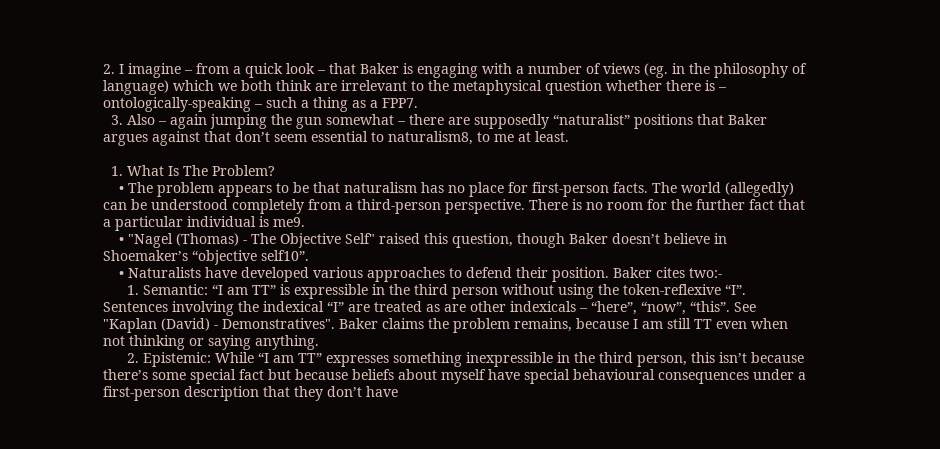2. I imagine – from a quick look – that Baker is engaging with a number of views (eg. in the philosophy of language) which we both think are irrelevant to the metaphysical question whether there is – ontologically-speaking – such a thing as a FPP7.
  3. Also – again jumping the gun somewhat – there are supposedly “naturalist” positions that Baker argues against that don’t seem essential to naturalism8, to me at least.

  1. What Is The Problem?
    • The problem appears to be that naturalism has no place for first-person facts. The world (allegedly) can be understood completely from a third-person perspective. There is no room for the further fact that a particular individual is me9.
    • "Nagel (Thomas) - The Objective Self" raised this question, though Baker doesn’t believe in Shoemaker’s “objective self10”.
    • Naturalists have developed various approaches to defend their position. Baker cites two:-
      1. Semantic: “I am TT” is expressible in the third person without using the token-reflexive “I”. Sentences involving the indexical “I” are treated as are other indexicals – “here”, “now”, “this”. See "Kaplan (David) - Demonstratives". Baker claims the problem remains, because I am still TT even when not thinking or saying anything.
      2. Epistemic: While “I am TT” expresses something inexpressible in the third person, this isn’t because there’s some special fact but because beliefs about myself have special behavioural consequences under a first-person description that they don’t have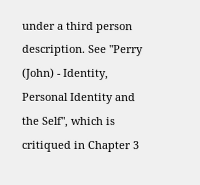under a third person description. See "Perry (John) - Identity, Personal Identity and the Self", which is critiqued in Chapter 3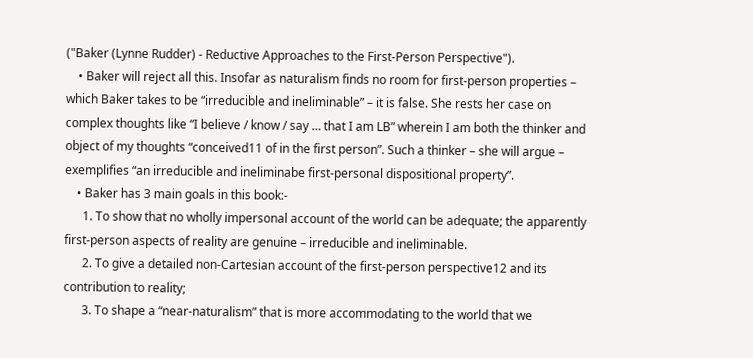("Baker (Lynne Rudder) - Reductive Approaches to the First-Person Perspective").
    • Baker will reject all this. Insofar as naturalism finds no room for first-person properties – which Baker takes to be “irreducible and ineliminable” – it is false. She rests her case on complex thoughts like “I believe / know / say … that I am LB” wherein I am both the thinker and object of my thoughts “conceived11 of in the first person”. Such a thinker – she will argue – exemplifies “an irreducible and ineliminabe first-personal dispositional property”.
    • Baker has 3 main goals in this book:-
      1. To show that no wholly impersonal account of the world can be adequate; the apparently first-person aspects of reality are genuine – irreducible and ineliminable.
      2. To give a detailed non-Cartesian account of the first-person perspective12 and its contribution to reality;
      3. To shape a “near-naturalism” that is more accommodating to the world that we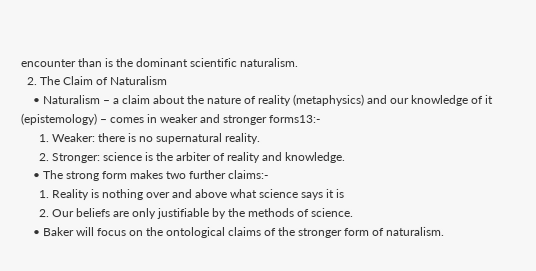encounter than is the dominant scientific naturalism.
  2. The Claim of Naturalism
    • Naturalism – a claim about the nature of reality (metaphysics) and our knowledge of it (epistemology) – comes in weaker and stronger forms13:-
      1. Weaker: there is no supernatural reality.
      2. Stronger: science is the arbiter of reality and knowledge.
    • The strong form makes two further claims:-
      1. Reality is nothing over and above what science says it is
      2. Our beliefs are only justifiable by the methods of science.
    • Baker will focus on the ontological claims of the stronger form of naturalism.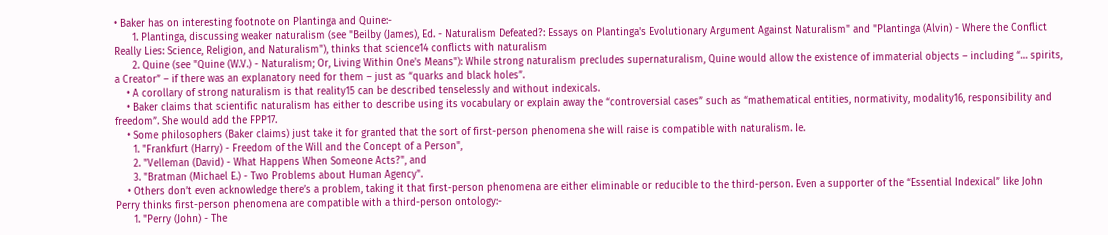• Baker has on interesting footnote on Plantinga and Quine:-
      1. Plantinga, discussing weaker naturalism (see "Beilby (James), Ed. - Naturalism Defeated?: Essays on Plantinga's Evolutionary Argument Against Naturalism" and "Plantinga (Alvin) - Where the Conflict Really Lies: Science, Religion, and Naturalism"), thinks that science14 conflicts with naturalism
      2. Quine (see "Quine (W.V.) - Naturalism; Or, Living Within One's Means"): While strong naturalism precludes supernaturalism, Quine would allow the existence of immaterial objects – including “… spirits, a Creator” – if there was an explanatory need for them – just as “quarks and black holes”.
    • A corollary of strong naturalism is that reality15 can be described tenselessly and without indexicals.
    • Baker claims that scientific naturalism has either to describe using its vocabulary or explain away the “controversial cases” such as “mathematical entities, normativity, modality16, responsibility and freedom”. She would add the FPP17.
    • Some philosophers (Baker claims) just take it for granted that the sort of first-person phenomena she will raise is compatible with naturalism. Ie.
      1. "Frankfurt (Harry) - Freedom of the Will and the Concept of a Person",
      2. "Velleman (David) - What Happens When Someone Acts?", and
      3. "Bratman (Michael E.) - Two Problems about Human Agency".
    • Others don’t even acknowledge there’s a problem, taking it that first-person phenomena are either eliminable or reducible to the third-person. Even a supporter of the “Essential Indexical” like John Perry thinks first-person phenomena are compatible with a third-person ontology:-
      1. "Perry (John) - The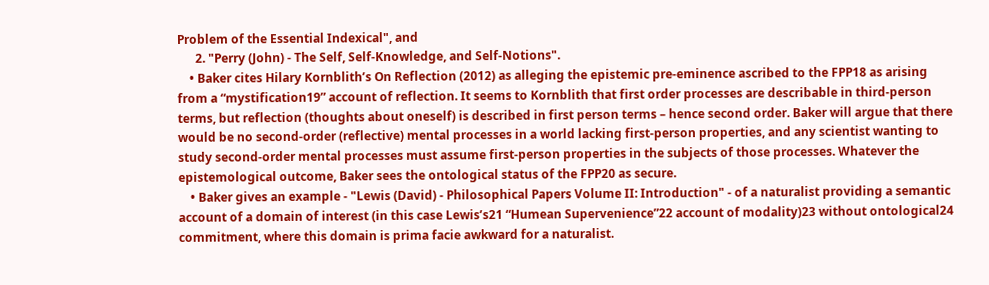Problem of the Essential Indexical", and
      2. "Perry (John) - The Self, Self-Knowledge, and Self-Notions".
    • Baker cites Hilary Kornblith’s On Reflection (2012) as alleging the epistemic pre-eminence ascribed to the FPP18 as arising from a “mystification19” account of reflection. It seems to Kornblith that first order processes are describable in third-person terms, but reflection (thoughts about oneself) is described in first person terms – hence second order. Baker will argue that there would be no second-order (reflective) mental processes in a world lacking first-person properties, and any scientist wanting to study second-order mental processes must assume first-person properties in the subjects of those processes. Whatever the epistemological outcome, Baker sees the ontological status of the FPP20 as secure.
    • Baker gives an example - "Lewis (David) - Philosophical Papers Volume II: Introduction" - of a naturalist providing a semantic account of a domain of interest (in this case Lewis’s21 “Humean Supervenience”22 account of modality)23 without ontological24 commitment, where this domain is prima facie awkward for a naturalist.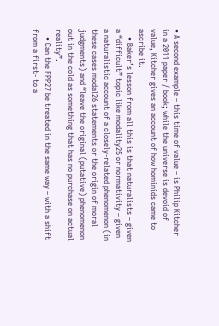• A second example – this time of value – is Philip Kitcher in a 2011 paper / book; while the universe is devoid of value, Kitcher gives an account of how hominids came to ascribe it.
    • Baker’s lesson from all this is that naturalists – given a “difficult” topic like modality25 or normativity – given a naturalistic account of a closely-related phenomenon (in these cases modal26 statements or the origin of moral judgments) and “leave the original (putative) phenomenon out in the cold as something that has no purchase on actual reality”.
    • Can the FPP27 be treated in the same way – with a shift from a first- to a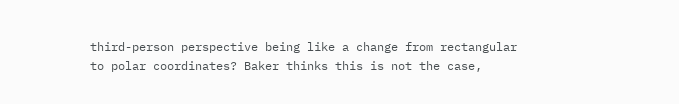third-person perspective being like a change from rectangular to polar coordinates? Baker thinks this is not the case,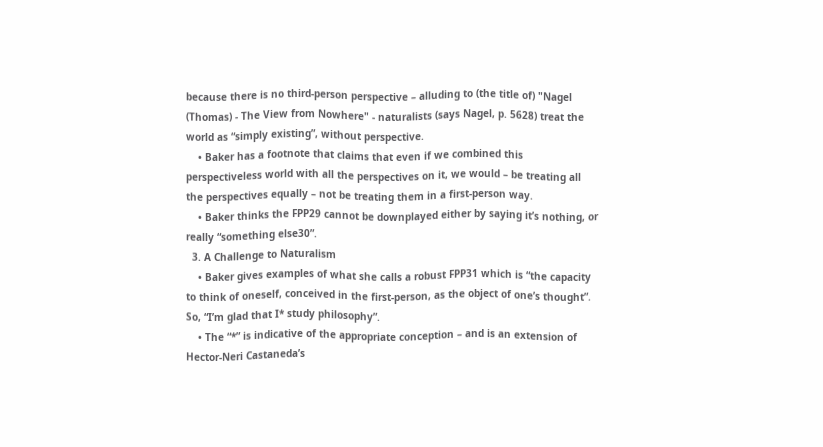because there is no third-person perspective – alluding to (the title of) "Nagel (Thomas) - The View from Nowhere" - naturalists (says Nagel, p. 5628) treat the world as “simply existing”, without perspective.
    • Baker has a footnote that claims that even if we combined this perspectiveless world with all the perspectives on it, we would – be treating all the perspectives equally – not be treating them in a first-person way.
    • Baker thinks the FPP29 cannot be downplayed either by saying it’s nothing, or really “something else30”.
  3. A Challenge to Naturalism
    • Baker gives examples of what she calls a robust FPP31 which is “the capacity to think of oneself, conceived in the first-person, as the object of one’s thought”. So, “I’m glad that I* study philosophy”.
    • The “*” is indicative of the appropriate conception – and is an extension of Hector-Neri Castaneda’s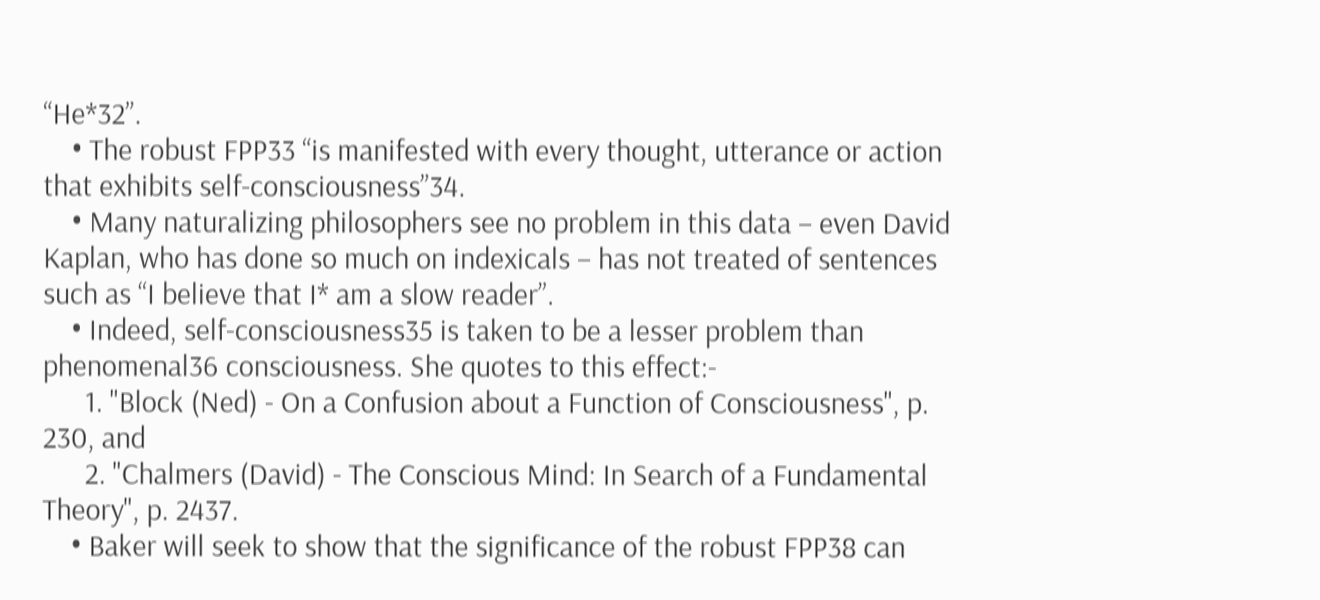“He*32”.
    • The robust FPP33 “is manifested with every thought, utterance or action that exhibits self-consciousness”34.
    • Many naturalizing philosophers see no problem in this data – even David Kaplan, who has done so much on indexicals – has not treated of sentences such as “I believe that I* am a slow reader”.
    • Indeed, self-consciousness35 is taken to be a lesser problem than phenomenal36 consciousness. She quotes to this effect:-
      1. "Block (Ned) - On a Confusion about a Function of Consciousness", p. 230, and
      2. "Chalmers (David) - The Conscious Mind: In Search of a Fundamental Theory", p. 2437.
    • Baker will seek to show that the significance of the robust FPP38 can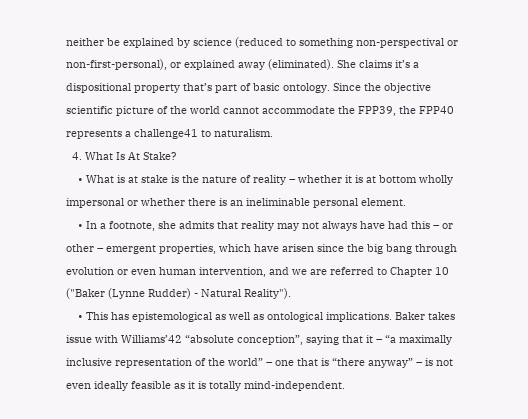neither be explained by science (reduced to something non-perspectival or non-first-personal), or explained away (eliminated). She claims it’s a dispositional property that’s part of basic ontology. Since the objective scientific picture of the world cannot accommodate the FPP39, the FPP40 represents a challenge41 to naturalism.
  4. What Is At Stake?
    • What is at stake is the nature of reality – whether it is at bottom wholly impersonal or whether there is an ineliminable personal element.
    • In a footnote, she admits that reality may not always have had this – or other – emergent properties, which have arisen since the big bang through evolution or even human intervention, and we are referred to Chapter 10 ("Baker (Lynne Rudder) - Natural Reality").
    • This has epistemological as well as ontological implications. Baker takes issue with Williams’42 “absolute conception”, saying that it – “a maximally inclusive representation of the world” – one that is “there anyway” – is not even ideally feasible as it is totally mind-independent.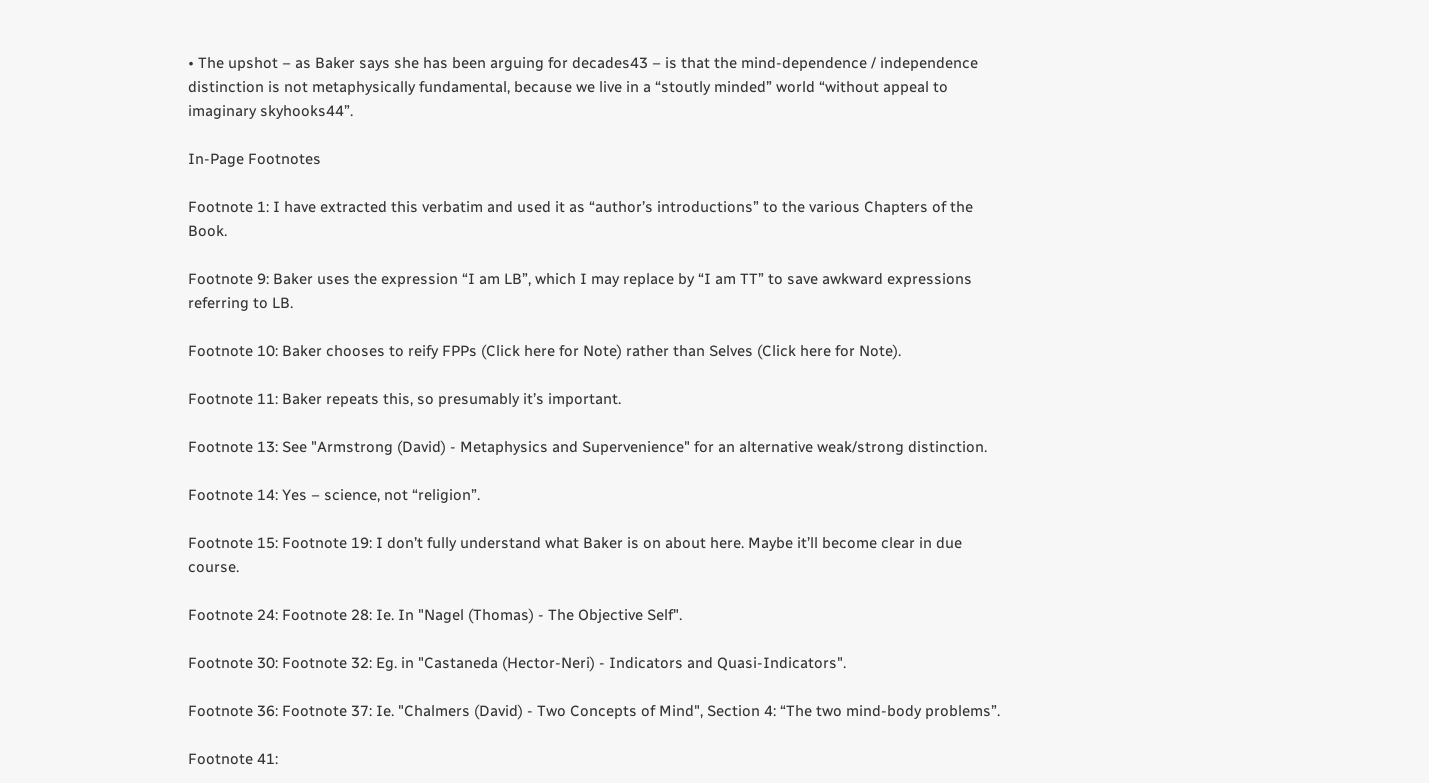• The upshot – as Baker says she has been arguing for decades43 – is that the mind-dependence / independence distinction is not metaphysically fundamental, because we live in a “stoutly minded” world “without appeal to imaginary skyhooks44”.

In-Page Footnotes

Footnote 1: I have extracted this verbatim and used it as “author’s introductions” to the various Chapters of the Book.

Footnote 9: Baker uses the expression “I am LB”, which I may replace by “I am TT” to save awkward expressions referring to LB.

Footnote 10: Baker chooses to reify FPPs (Click here for Note) rather than Selves (Click here for Note).

Footnote 11: Baker repeats this, so presumably it’s important.

Footnote 13: See "Armstrong (David) - Metaphysics and Supervenience" for an alternative weak/strong distinction.

Footnote 14: Yes – science, not “religion”.

Footnote 15: Footnote 19: I don’t fully understand what Baker is on about here. Maybe it’ll become clear in due course.

Footnote 24: Footnote 28: Ie. In "Nagel (Thomas) - The Objective Self".

Footnote 30: Footnote 32: Eg. in "Castaneda (Hector-Neri) - Indicators and Quasi-Indicators".

Footnote 36: Footnote 37: Ie. "Chalmers (David) - Two Concepts of Mind", Section 4: “The two mind-body problems”.

Footnote 41: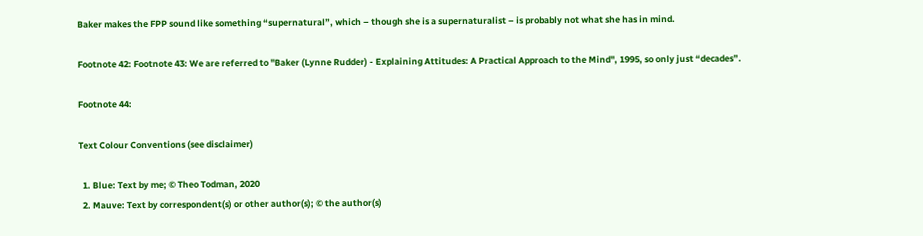Baker makes the FPP sound like something “supernatural”, which – though she is a supernaturalist – is probably not what she has in mind.

Footnote 42: Footnote 43: We are referred to "Baker (Lynne Rudder) - Explaining Attitudes: A Practical Approach to the Mind", 1995, so only just “decades”.

Footnote 44:

Text Colour Conventions (see disclaimer)

  1. Blue: Text by me; © Theo Todman, 2020
  2. Mauve: Text by correspondent(s) or other author(s); © the author(s)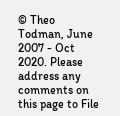© Theo Todman, June 2007 - Oct 2020. Please address any comments on this page to File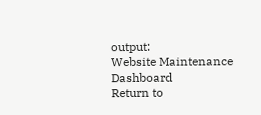output:
Website Maintenance Dashboard
Return to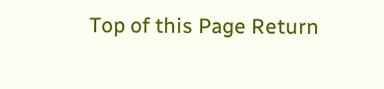Top of this Page Return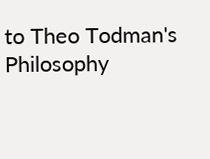to Theo Todman's Philosophy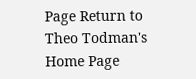Page Return to Theo Todman's Home Page